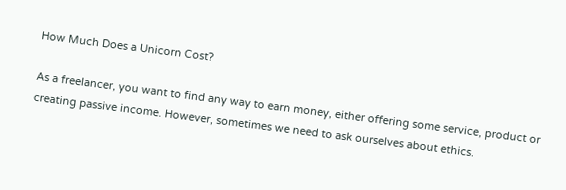How Much Does a Unicorn Cost?

As a freelancer, you want to find any way to earn money, either offering some service, product or creating passive income. However, sometimes we need to ask ourselves about ethics.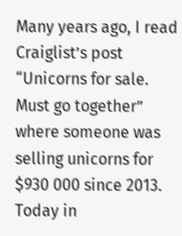Many years ago, I read Craiglist’s post “Unicorns for sale. Must go together” where someone was selling unicorns for $930 000 since 2013. Today in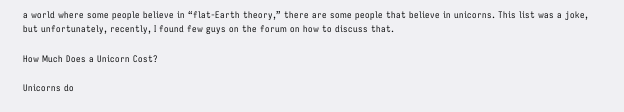a world where some people believe in “flat-Earth theory,” there are some people that believe in unicorns. This list was a joke, but unfortunately, recently, I found few guys on the forum on how to discuss that.

How Much Does a Unicorn Cost?

Unicorns do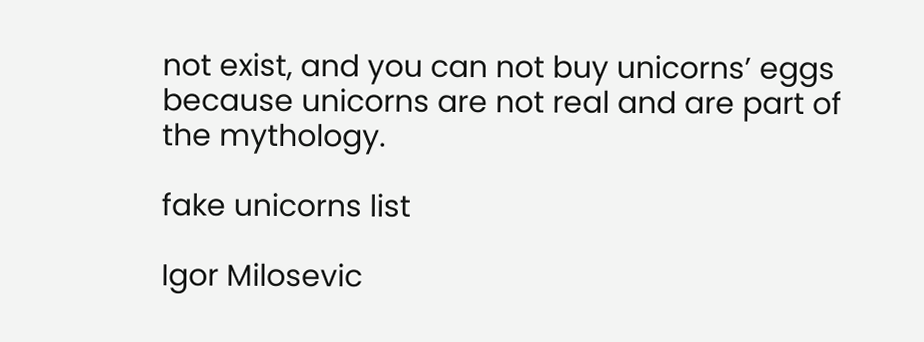not exist, and you can not buy unicorns’ eggs because unicorns are not real and are part of the mythology.

fake unicorns list

Igor Milosevic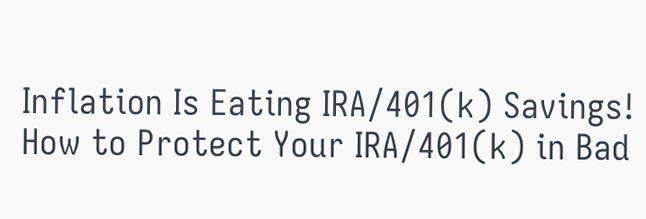Inflation Is Eating IRA/401(k) Savings! How to Protect Your IRA/401(k) in Bad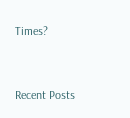Times?


Recent Posts